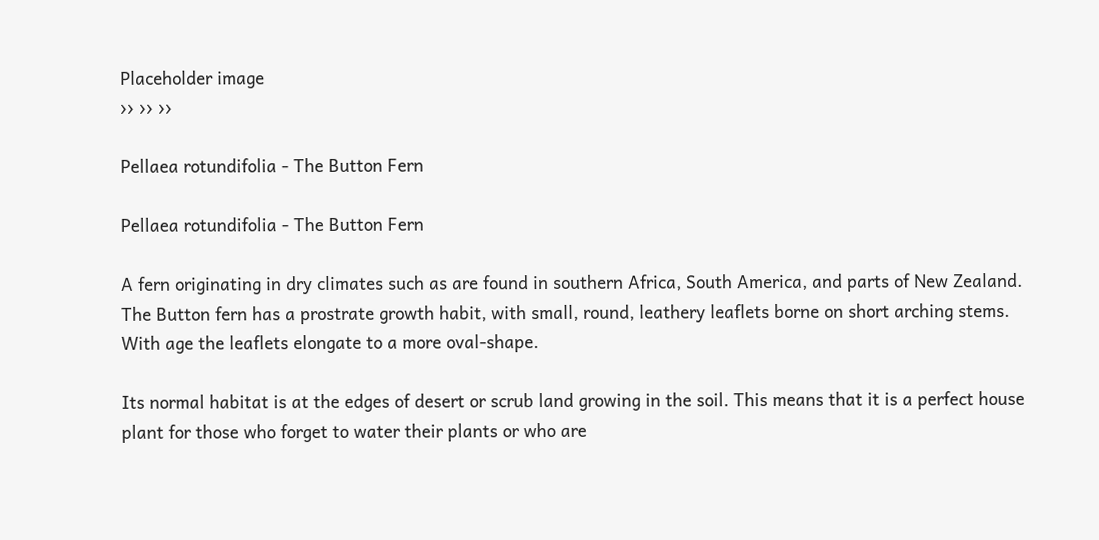Placeholder image
›› ›› ››

Pellaea rotundifolia - The Button Fern

Pellaea rotundifolia - The Button Fern

A fern originating in dry climates such as are found in southern Africa, South America, and parts of New Zealand. The Button fern has a prostrate growth habit, with small, round, leathery leaflets borne on short arching stems. With age the leaflets elongate to a more oval-shape.

Its normal habitat is at the edges of desert or scrub land growing in the soil. This means that it is a perfect house plant for those who forget to water their plants or who are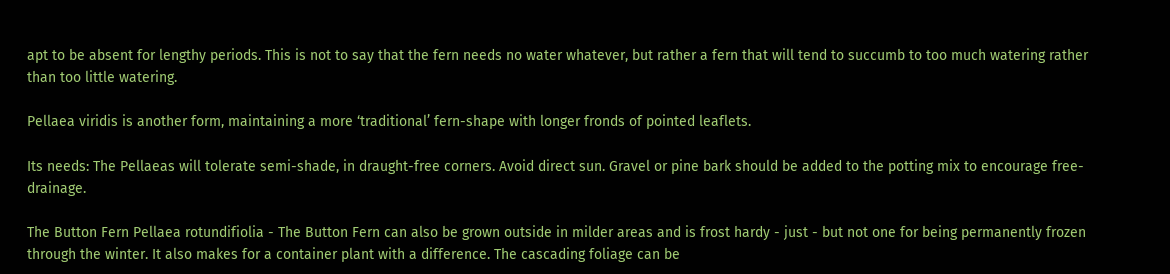apt to be absent for lengthy periods. This is not to say that the fern needs no water whatever, but rather a fern that will tend to succumb to too much watering rather than too little watering.

Pellaea viridis is another form, maintaining a more ‘traditional’ fern-shape with longer fronds of pointed leaflets.

Its needs: The Pellaeas will tolerate semi-shade, in draught-free corners. Avoid direct sun. Gravel or pine bark should be added to the potting mix to encourage free-drainage.

The Button Fern Pellaea rotundifiolia - The Button Fern can also be grown outside in milder areas and is frost hardy - just - but not one for being permanently frozen through the winter. It also makes for a container plant with a difference. The cascading foliage can be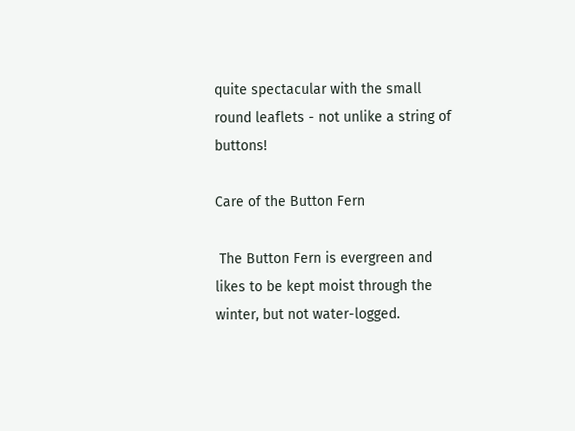quite spectacular with the small round leaflets - not unlike a string of buttons!

Care of the Button Fern

 The Button Fern is evergreen and likes to be kept moist through the winter, but not water-logged.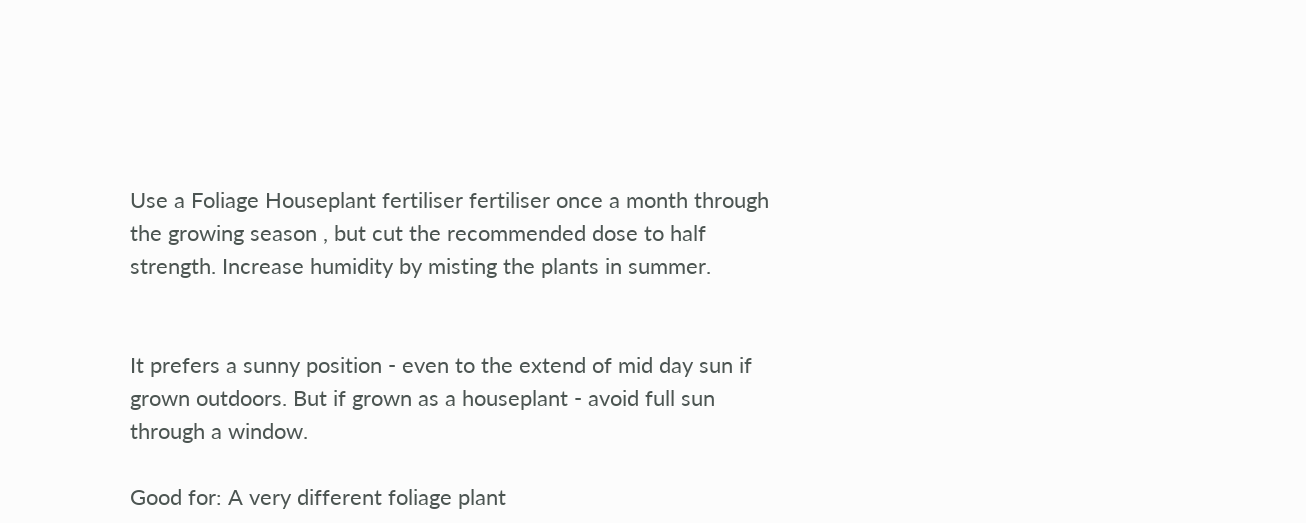Use a Foliage Houseplant fertiliser fertiliser once a month through the growing season , but cut the recommended dose to half strength. Increase humidity by misting the plants in summer.


It prefers a sunny position - even to the extend of mid day sun if grown outdoors. But if grown as a houseplant - avoid full sun through a window.

Good for: A very different foliage plant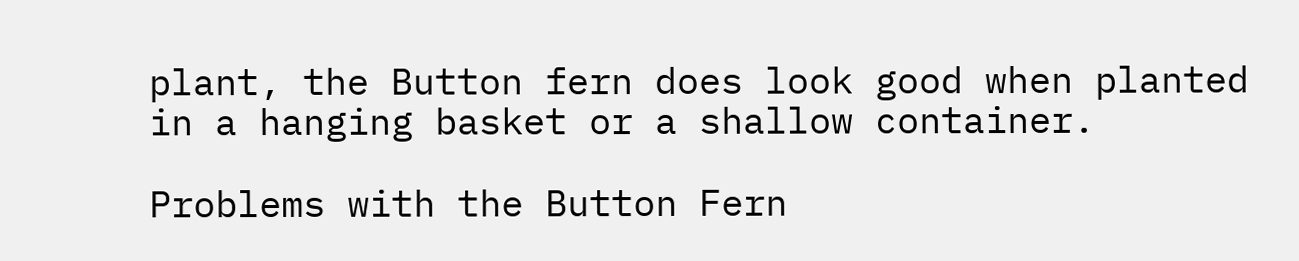plant, the Button fern does look good when planted in a hanging basket or a shallow container.

Problems with the Button Fern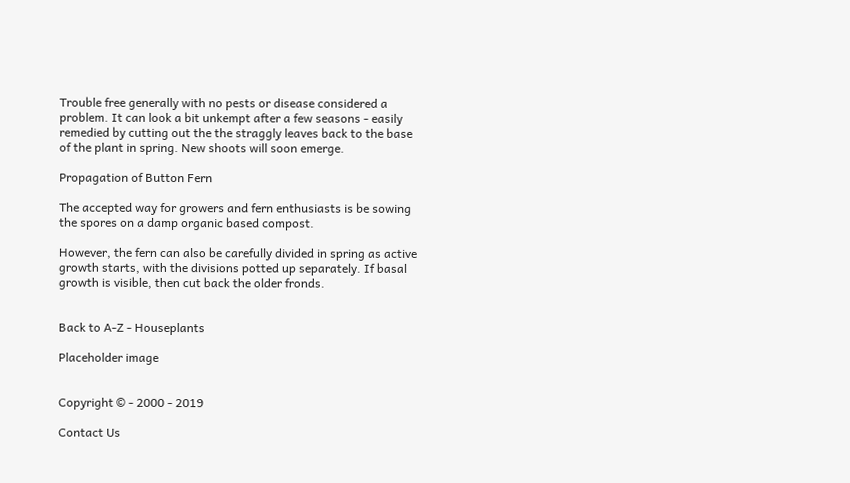Trouble free generally with no pests or disease considered a problem. It can look a bit unkempt after a few seasons - easily remedied by cutting out the the straggly leaves back to the base of the plant in spring. New shoots will soon emerge.

Propagation of Button Fern

The accepted way for growers and fern enthusiasts is be sowing the spores on a damp organic based compost.

However, the fern can also be carefully divided in spring as active growth starts, with the divisions potted up separately. If basal growth is visible, then cut back the older fronds.


Back to A-Z - Houseplants

Placeholder image


Copyright © - 2000 - 2019

Contact Us